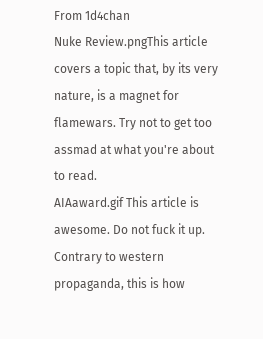From 1d4chan
Nuke Review.pngThis article covers a topic that, by its very nature, is a magnet for flamewars. Try not to get too assmad at what you're about to read.
AIAaward.gif This article is awesome. Do not fuck it up.
Contrary to western propaganda, this is how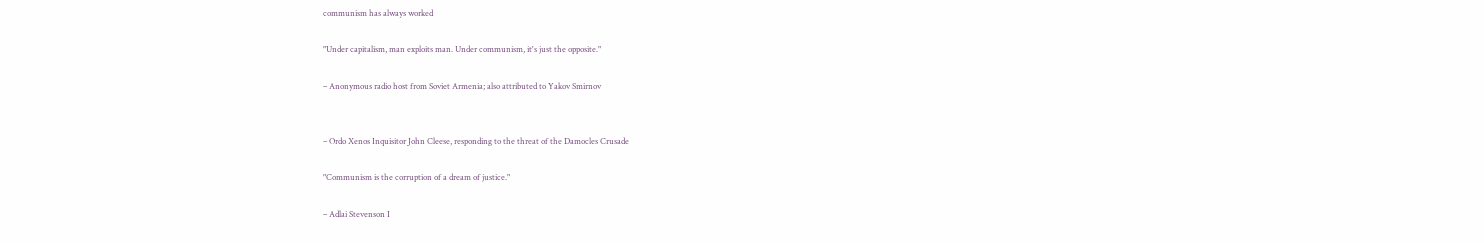communism has always worked

"Under capitalism, man exploits man. Under communism, it's just the opposite."

– Anonymous radio host from Soviet Armenia; also attributed to Yakov Smirnov


– Ordo Xenos Inquisitor John Cleese, responding to the threat of the Damocles Crusade

"Communism is the corruption of a dream of justice."

– Adlai Stevenson I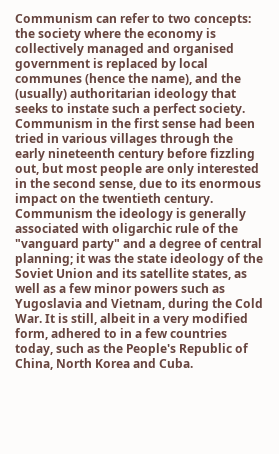Communism can refer to two concepts: the society where the economy is collectively managed and organised government is replaced by local communes (hence the name), and the (usually) authoritarian ideology that seeks to instate such a perfect society. Communism in the first sense had been tried in various villages through the early nineteenth century before fizzling out, but most people are only interested in the second sense, due to its enormous impact on the twentieth century. Communism the ideology is generally associated with oligarchic rule of the "vanguard party" and a degree of central planning; it was the state ideology of the Soviet Union and its satellite states, as well as a few minor powers such as Yugoslavia and Vietnam, during the Cold War. It is still, albeit in a very modified form, adhered to in a few countries today, such as the People's Republic of China, North Korea and Cuba.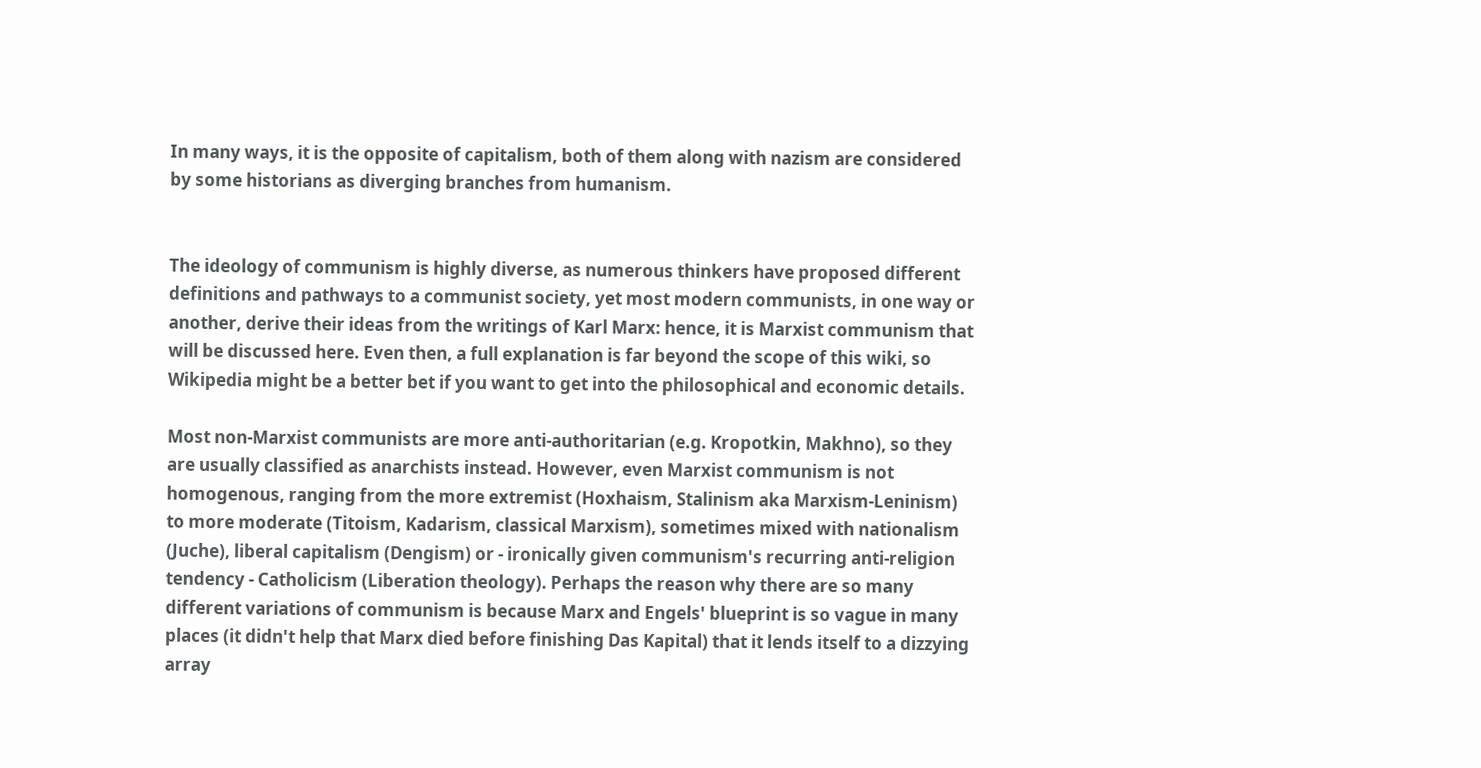In many ways, it is the opposite of capitalism, both of them along with nazism are considered by some historians as diverging branches from humanism.


The ideology of communism is highly diverse, as numerous thinkers have proposed different definitions and pathways to a communist society, yet most modern communists, in one way or another, derive their ideas from the writings of Karl Marx: hence, it is Marxist communism that will be discussed here. Even then, a full explanation is far beyond the scope of this wiki, so Wikipedia might be a better bet if you want to get into the philosophical and economic details.

Most non-Marxist communists are more anti-authoritarian (e.g. Kropotkin, Makhno), so they are usually classified as anarchists instead. However, even Marxist communism is not homogenous, ranging from the more extremist (Hoxhaism, Stalinism aka Marxism-Leninism) to more moderate (Titoism, Kadarism, classical Marxism), sometimes mixed with nationalism (Juche), liberal capitalism (Dengism) or - ironically given communism's recurring anti-religion tendency - Catholicism (Liberation theology). Perhaps the reason why there are so many different variations of communism is because Marx and Engels' blueprint is so vague in many places (it didn't help that Marx died before finishing Das Kapital) that it lends itself to a dizzying array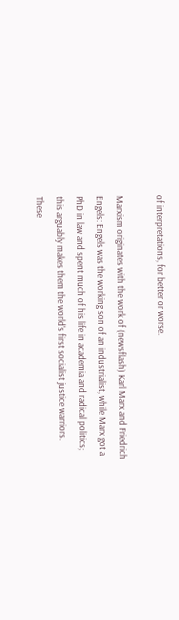of interpretations, for better or worse.

Marxism originates with the work of (newsflash) Karl Marx and Friedrich Engels: Engels was the working son of an industrialist, while Marx got a PhD in law and spent much of his life in academia and radical politics; this arguably makes them the world's first socialist justice warriors. These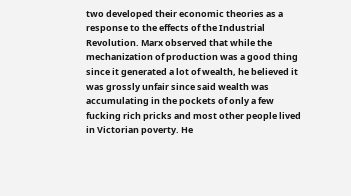two developed their economic theories as a response to the effects of the Industrial Revolution. Marx observed that while the mechanization of production was a good thing since it generated a lot of wealth, he believed it was grossly unfair since said wealth was accumulating in the pockets of only a few fucking rich pricks and most other people lived in Victorian poverty. He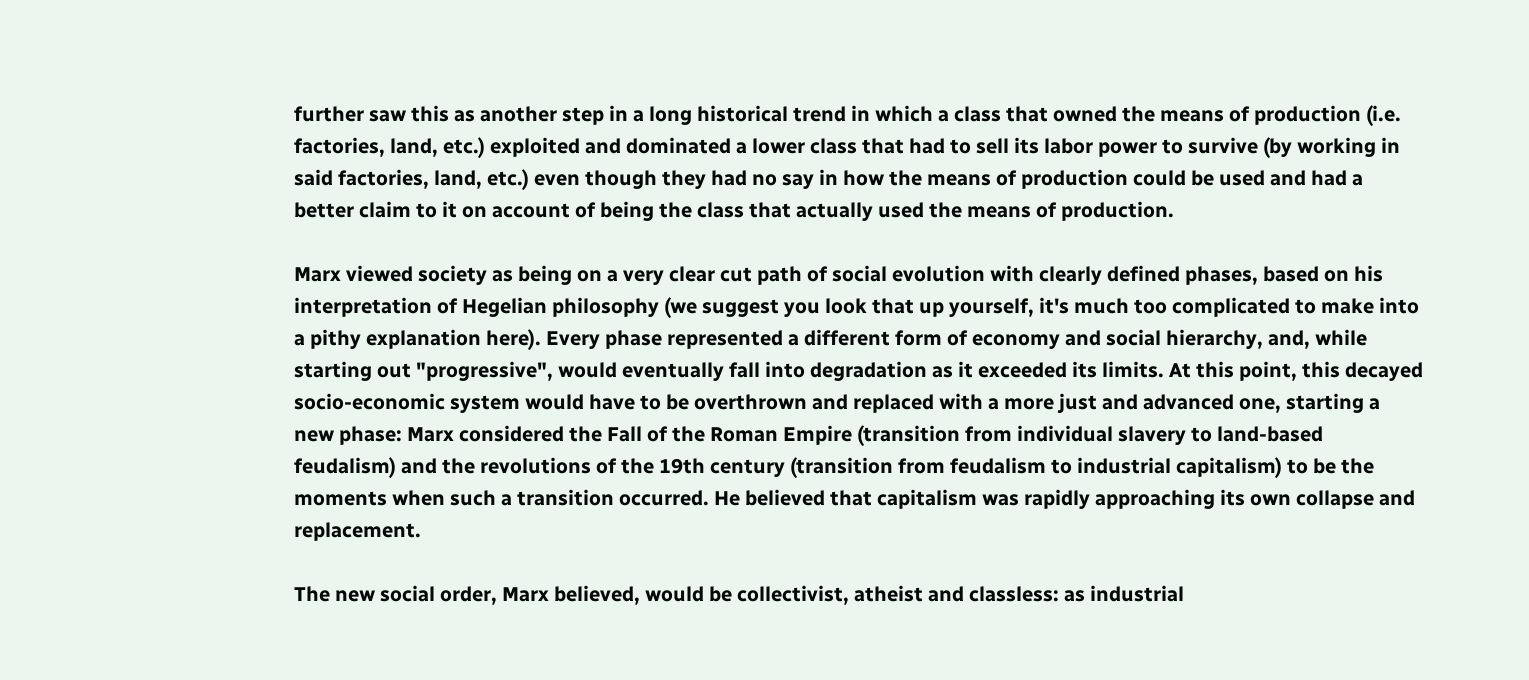further saw this as another step in a long historical trend in which a class that owned the means of production (i.e. factories, land, etc.) exploited and dominated a lower class that had to sell its labor power to survive (by working in said factories, land, etc.) even though they had no say in how the means of production could be used and had a better claim to it on account of being the class that actually used the means of production.

Marx viewed society as being on a very clear cut path of social evolution with clearly defined phases, based on his interpretation of Hegelian philosophy (we suggest you look that up yourself, it's much too complicated to make into a pithy explanation here). Every phase represented a different form of economy and social hierarchy, and, while starting out "progressive", would eventually fall into degradation as it exceeded its limits. At this point, this decayed socio-economic system would have to be overthrown and replaced with a more just and advanced one, starting a new phase: Marx considered the Fall of the Roman Empire (transition from individual slavery to land-based feudalism) and the revolutions of the 19th century (transition from feudalism to industrial capitalism) to be the moments when such a transition occurred. He believed that capitalism was rapidly approaching its own collapse and replacement.

The new social order, Marx believed, would be collectivist, atheist and classless: as industrial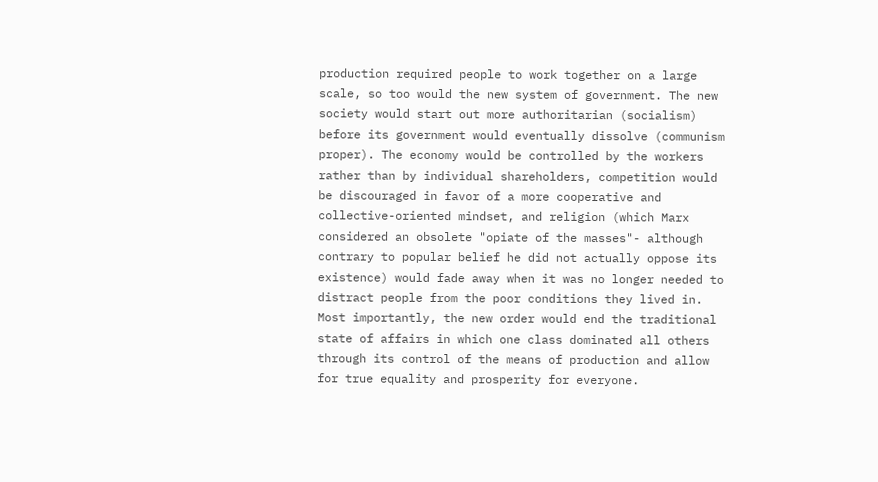production required people to work together on a large scale, so too would the new system of government. The new society would start out more authoritarian (socialism) before its government would eventually dissolve (communism proper). The economy would be controlled by the workers rather than by individual shareholders, competition would be discouraged in favor of a more cooperative and collective-oriented mindset, and religion (which Marx considered an obsolete "opiate of the masses"- although contrary to popular belief he did not actually oppose its existence) would fade away when it was no longer needed to distract people from the poor conditions they lived in. Most importantly, the new order would end the traditional state of affairs in which one class dominated all others through its control of the means of production and allow for true equality and prosperity for everyone.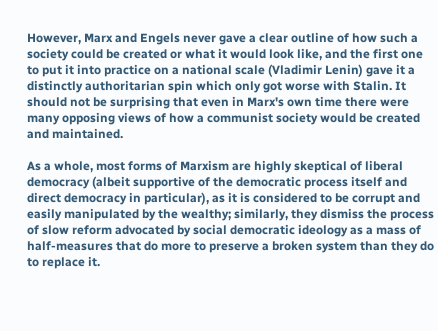However, Marx and Engels never gave a clear outline of how such a society could be created or what it would look like, and the first one to put it into practice on a national scale (Vladimir Lenin) gave it a distinctly authoritarian spin which only got worse with Stalin. It should not be surprising that even in Marx's own time there were many opposing views of how a communist society would be created and maintained.

As a whole, most forms of Marxism are highly skeptical of liberal democracy (albeit supportive of the democratic process itself and direct democracy in particular), as it is considered to be corrupt and easily manipulated by the wealthy; similarly, they dismiss the process of slow reform advocated by social democratic ideology as a mass of half-measures that do more to preserve a broken system than they do to replace it.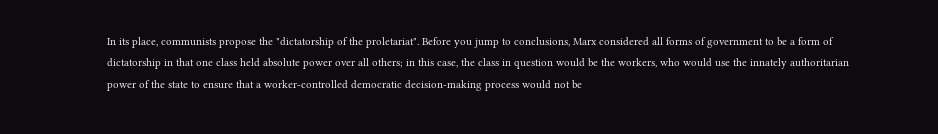In its place, communists propose the "dictatorship of the proletariat". Before you jump to conclusions, Marx considered all forms of government to be a form of dictatorship in that one class held absolute power over all others; in this case, the class in question would be the workers, who would use the innately authoritarian power of the state to ensure that a worker-controlled democratic decision-making process would not be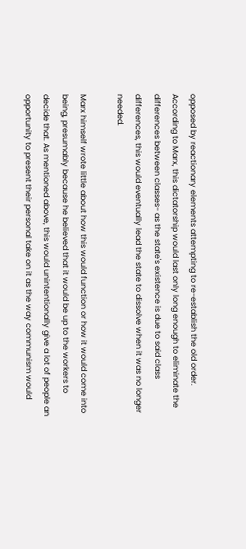opposed by reactionary elements attempting to re-establish the old order. According to Marx, this dictatorship would last only long enough to eliminate the differences between classes- as the state's existence is due to said class differences, this would eventually lead the state to dissolve when it was no longer needed.

Marx himself wrote little about how this would function or how it would come into being, presumably because he believed that it would be up to the workers to decide that. As mentioned above, this would unintentionally give a lot of people an opportunity to present their personal take on it as the way communism would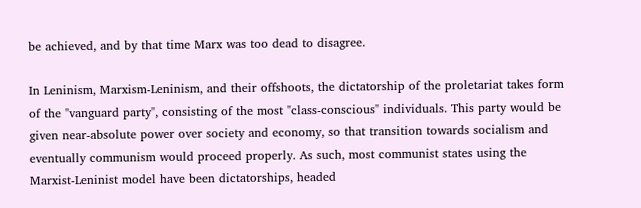be achieved, and by that time Marx was too dead to disagree.

In Leninism, Marxism-Leninism, and their offshoots, the dictatorship of the proletariat takes form of the "vanguard party", consisting of the most "class-conscious" individuals. This party would be given near-absolute power over society and economy, so that transition towards socialism and eventually communism would proceed properly. As such, most communist states using the Marxist-Leninist model have been dictatorships, headed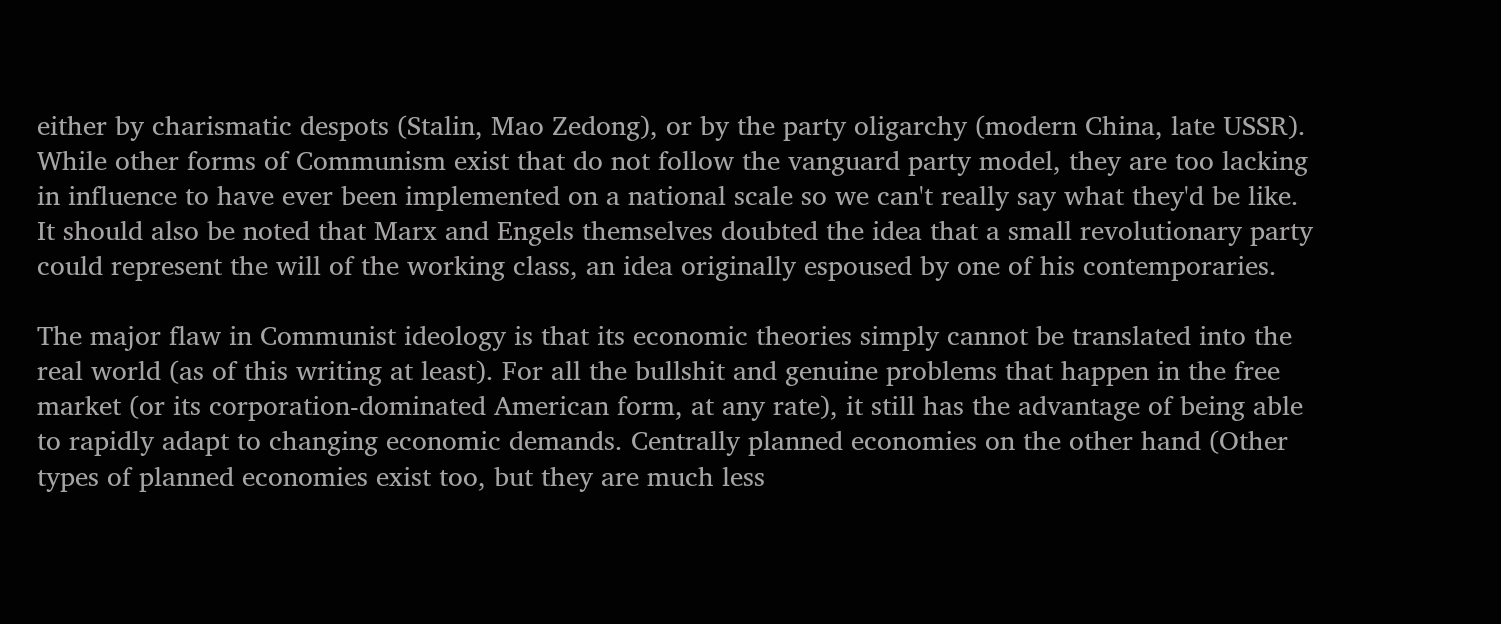either by charismatic despots (Stalin, Mao Zedong), or by the party oligarchy (modern China, late USSR). While other forms of Communism exist that do not follow the vanguard party model, they are too lacking in influence to have ever been implemented on a national scale so we can't really say what they'd be like. It should also be noted that Marx and Engels themselves doubted the idea that a small revolutionary party could represent the will of the working class, an idea originally espoused by one of his contemporaries.

The major flaw in Communist ideology is that its economic theories simply cannot be translated into the real world (as of this writing at least). For all the bullshit and genuine problems that happen in the free market (or its corporation-dominated American form, at any rate), it still has the advantage of being able to rapidly adapt to changing economic demands. Centrally planned economies on the other hand (Other types of planned economies exist too, but they are much less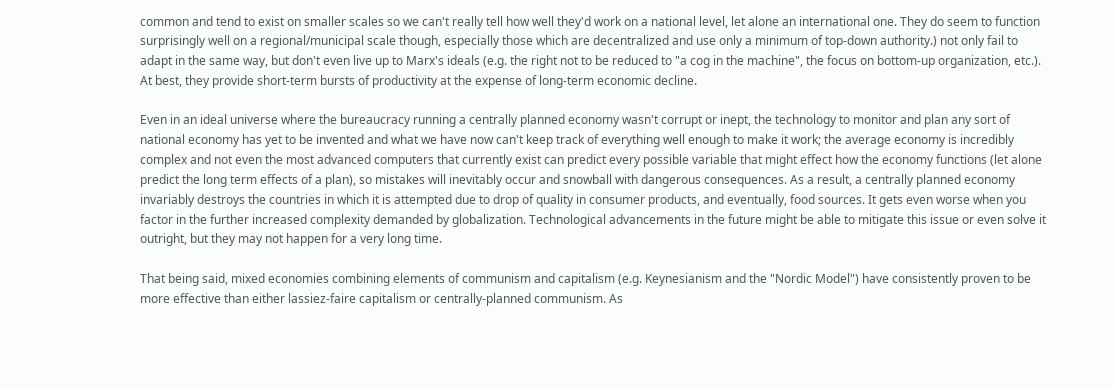common and tend to exist on smaller scales so we can't really tell how well they'd work on a national level, let alone an international one. They do seem to function surprisingly well on a regional/municipal scale though, especially those which are decentralized and use only a minimum of top-down authority.) not only fail to adapt in the same way, but don't even live up to Marx's ideals (e.g. the right not to be reduced to "a cog in the machine", the focus on bottom-up organization, etc.). At best, they provide short-term bursts of productivity at the expense of long-term economic decline.

Even in an ideal universe where the bureaucracy running a centrally planned economy wasn't corrupt or inept, the technology to monitor and plan any sort of national economy has yet to be invented and what we have now can't keep track of everything well enough to make it work; the average economy is incredibly complex and not even the most advanced computers that currently exist can predict every possible variable that might effect how the economy functions (let alone predict the long term effects of a plan), so mistakes will inevitably occur and snowball with dangerous consequences. As a result, a centrally planned economy invariably destroys the countries in which it is attempted due to drop of quality in consumer products, and eventually, food sources. It gets even worse when you factor in the further increased complexity demanded by globalization. Technological advancements in the future might be able to mitigate this issue or even solve it outright, but they may not happen for a very long time.

That being said, mixed economies combining elements of communism and capitalism (e.g. Keynesianism and the "Nordic Model") have consistently proven to be more effective than either lassiez-faire capitalism or centrally-planned communism. As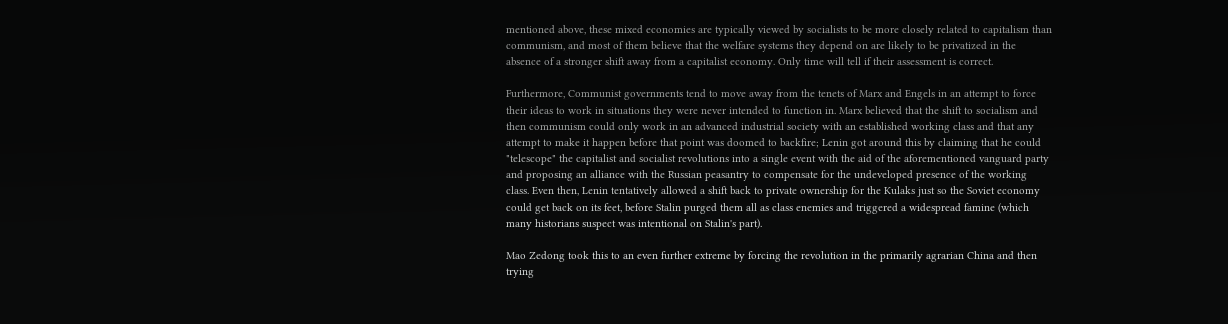mentioned above, these mixed economies are typically viewed by socialists to be more closely related to capitalism than communism, and most of them believe that the welfare systems they depend on are likely to be privatized in the absence of a stronger shift away from a capitalist economy. Only time will tell if their assessment is correct.

Furthermore, Communist governments tend to move away from the tenets of Marx and Engels in an attempt to force their ideas to work in situations they were never intended to function in. Marx believed that the shift to socialism and then communism could only work in an advanced industrial society with an established working class and that any attempt to make it happen before that point was doomed to backfire; Lenin got around this by claiming that he could "telescope" the capitalist and socialist revolutions into a single event with the aid of the aforementioned vanguard party and proposing an alliance with the Russian peasantry to compensate for the undeveloped presence of the working class. Even then, Lenin tentatively allowed a shift back to private ownership for the Kulaks just so the Soviet economy could get back on its feet, before Stalin purged them all as class enemies and triggered a widespread famine (which many historians suspect was intentional on Stalin's part).

Mao Zedong took this to an even further extreme by forcing the revolution in the primarily agrarian China and then trying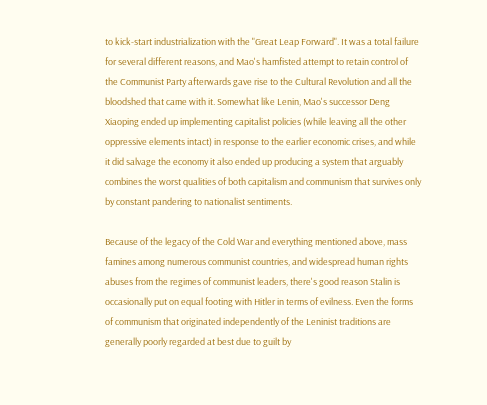to kick-start industrialization with the "Great Leap Forward". It was a total failure for several different reasons, and Mao's hamfisted attempt to retain control of the Communist Party afterwards gave rise to the Cultural Revolution and all the bloodshed that came with it. Somewhat like Lenin, Mao's successor Deng Xiaoping ended up implementing capitalist policies (while leaving all the other oppressive elements intact) in response to the earlier economic crises, and while it did salvage the economy it also ended up producing a system that arguably combines the worst qualities of both capitalism and communism that survives only by constant pandering to nationalist sentiments.

Because of the legacy of the Cold War and everything mentioned above, mass famines among numerous communist countries, and widespread human rights abuses from the regimes of communist leaders, there's good reason Stalin is occasionally put on equal footing with Hitler in terms of evilness. Even the forms of communism that originated independently of the Leninist traditions are generally poorly regarded at best due to guilt by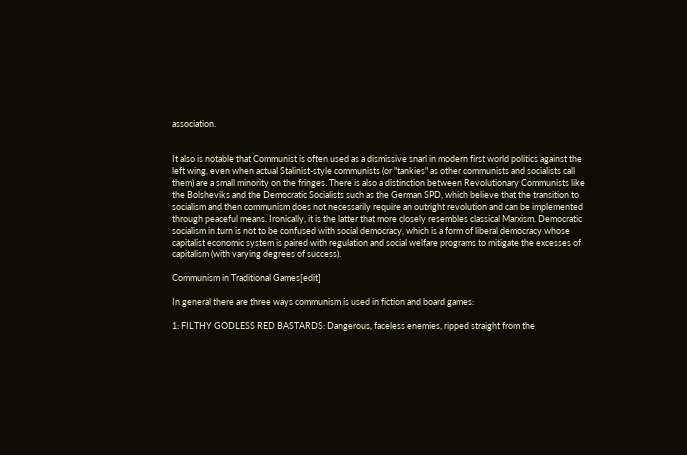association.


It also is notable that Communist is often used as a dismissive snarl in modern first world politics against the left wing, even when actual Stalinist-style communists (or "tankies" as other communists and socialists call them) are a small minority on the fringes. There is also a distinction between Revolutionary Communists like the Bolsheviks and the Democratic Socialists such as the German SPD, which believe that the transition to socialism and then communism does not necessarily require an outright revolution and can be implemented through peaceful means. Ironically, it is the latter that more closely resembles classical Marxism. Democratic socialism in turn is not to be confused with social democracy, which is a form of liberal democracy whose capitalist economic system is paired with regulation and social welfare programs to mitigate the excesses of capitalism (with varying degrees of success).

Communism in Traditional Games[edit]

In general there are three ways communism is used in fiction and board games:

1: FILTHY GODLESS RED BASTARDS: Dangerous, faceless enemies, ripped straight from the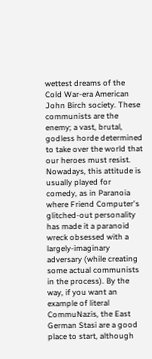wettest dreams of the Cold War-era American John Birch society. These communists are the enemy; a vast, brutal, godless horde determined to take over the world that our heroes must resist. Nowadays, this attitude is usually played for comedy, as in Paranoia where Friend Computer's glitched-out personality has made it a paranoid wreck obsessed with a largely-imaginary adversary (while creating some actual communists in the process). By the way, if you want an example of literal CommuNazis, the East German Stasi are a good place to start, although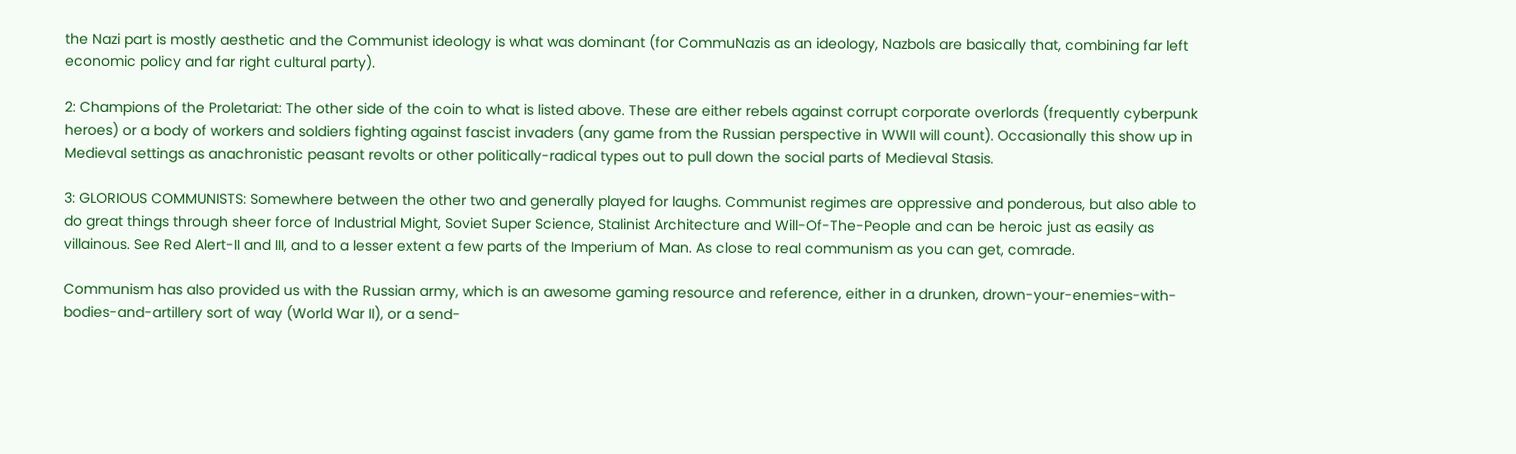the Nazi part is mostly aesthetic and the Communist ideology is what was dominant (for CommuNazis as an ideology, Nazbols are basically that, combining far left economic policy and far right cultural party).

2: Champions of the Proletariat: The other side of the coin to what is listed above. These are either rebels against corrupt corporate overlords (frequently cyberpunk heroes) or a body of workers and soldiers fighting against fascist invaders (any game from the Russian perspective in WWII will count). Occasionally this show up in Medieval settings as anachronistic peasant revolts or other politically-radical types out to pull down the social parts of Medieval Stasis.

3: GLORIOUS COMMUNISTS: Somewhere between the other two and generally played for laughs. Communist regimes are oppressive and ponderous, but also able to do great things through sheer force of Industrial Might, Soviet Super Science, Stalinist Architecture and Will-Of-The-People and can be heroic just as easily as villainous. See Red Alert-II and III, and to a lesser extent a few parts of the Imperium of Man. As close to real communism as you can get, comrade.

Communism has also provided us with the Russian army, which is an awesome gaming resource and reference, either in a drunken, drown-your-enemies-with-bodies-and-artillery sort of way (World War II), or a send-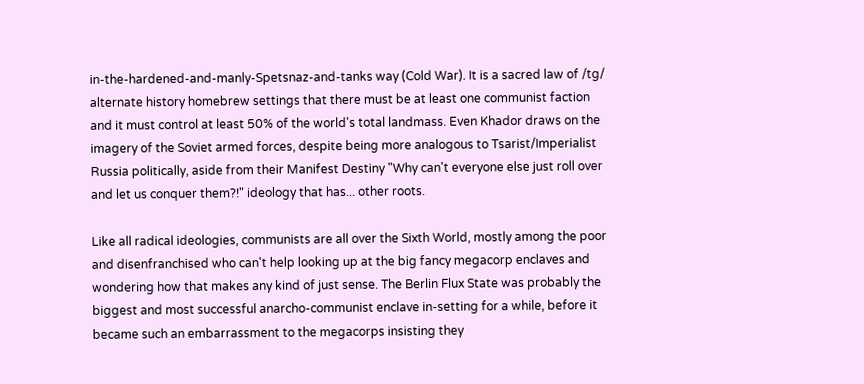in-the-hardened-and-manly-Spetsnaz-and-tanks way (Cold War). It is a sacred law of /tg/ alternate history homebrew settings that there must be at least one communist faction and it must control at least 50% of the world's total landmass. Even Khador draws on the imagery of the Soviet armed forces, despite being more analogous to Tsarist/Imperialist Russia politically, aside from their Manifest Destiny "Why can't everyone else just roll over and let us conquer them?!" ideology that has... other roots.

Like all radical ideologies, communists are all over the Sixth World, mostly among the poor and disenfranchised who can't help looking up at the big fancy megacorp enclaves and wondering how that makes any kind of just sense. The Berlin Flux State was probably the biggest and most successful anarcho-communist enclave in-setting for a while, before it became such an embarrassment to the megacorps insisting they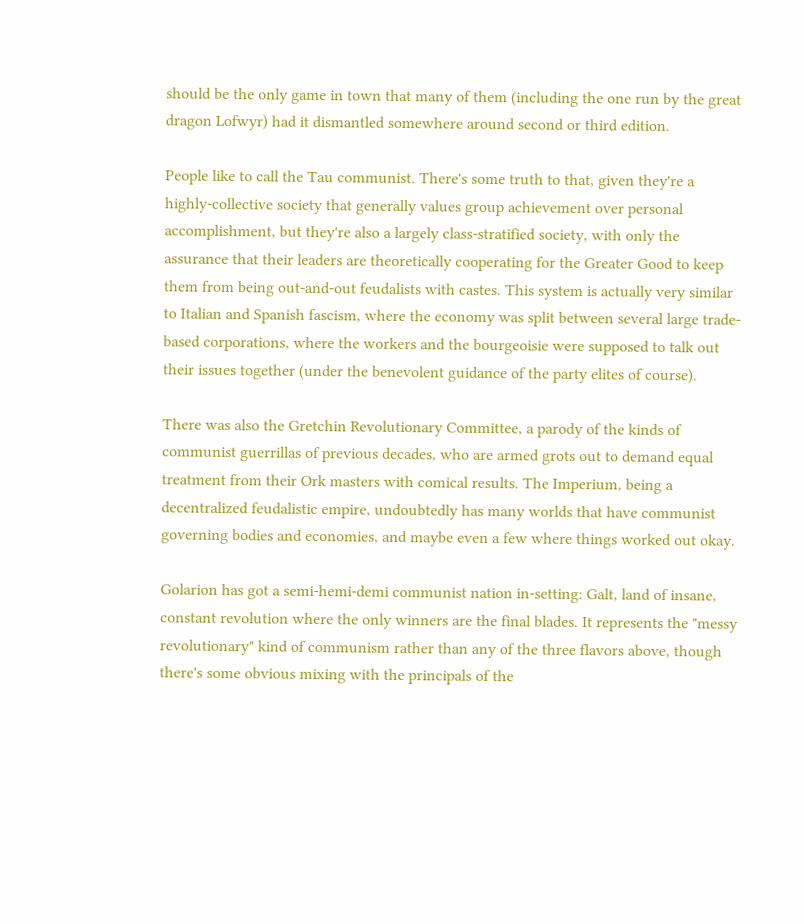should be the only game in town that many of them (including the one run by the great dragon Lofwyr) had it dismantled somewhere around second or third edition.

People like to call the Tau communist. There's some truth to that, given they're a highly-collective society that generally values group achievement over personal accomplishment, but they're also a largely class-stratified society, with only the assurance that their leaders are theoretically cooperating for the Greater Good to keep them from being out-and-out feudalists with castes. This system is actually very similar to Italian and Spanish fascism, where the economy was split between several large trade-based corporations, where the workers and the bourgeoisie were supposed to talk out their issues together (under the benevolent guidance of the party elites of course).

There was also the Gretchin Revolutionary Committee, a parody of the kinds of communist guerrillas of previous decades, who are armed grots out to demand equal treatment from their Ork masters with comical results. The Imperium, being a decentralized feudalistic empire, undoubtedly has many worlds that have communist governing bodies and economies, and maybe even a few where things worked out okay.

Golarion has got a semi-hemi-demi communist nation in-setting: Galt, land of insane, constant revolution where the only winners are the final blades. It represents the "messy revolutionary" kind of communism rather than any of the three flavors above, though there's some obvious mixing with the principals of the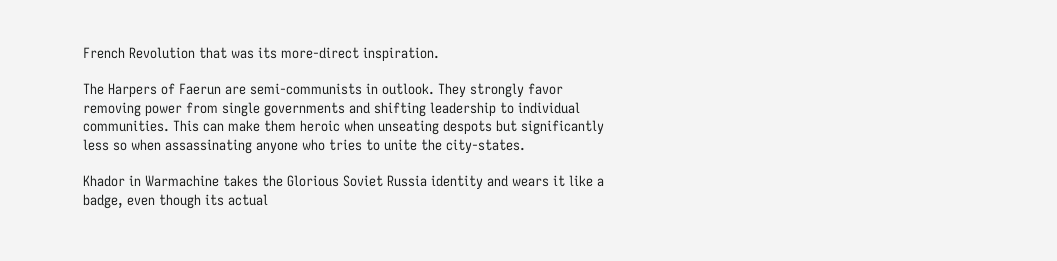French Revolution that was its more-direct inspiration.

The Harpers of Faerun are semi-communists in outlook. They strongly favor removing power from single governments and shifting leadership to individual communities. This can make them heroic when unseating despots but significantly less so when assassinating anyone who tries to unite the city-states.

Khador in Warmachine takes the Glorious Soviet Russia identity and wears it like a badge, even though its actual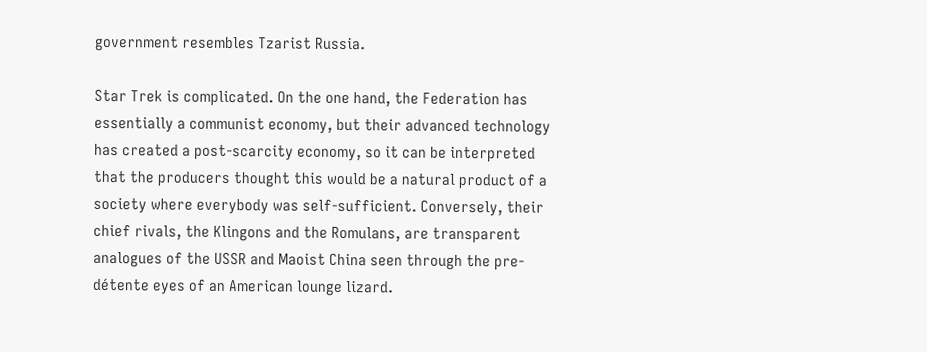government resembles Tzarist Russia.

Star Trek is complicated. On the one hand, the Federation has essentially a communist economy, but their advanced technology has created a post-scarcity economy, so it can be interpreted that the producers thought this would be a natural product of a society where everybody was self-sufficient. Conversely, their chief rivals, the Klingons and the Romulans, are transparent analogues of the USSR and Maoist China seen through the pre-détente eyes of an American lounge lizard.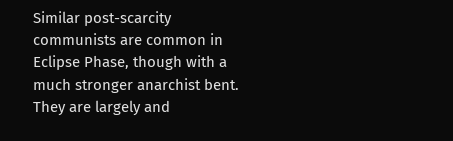Similar post-scarcity communists are common in Eclipse Phase, though with a much stronger anarchist bent. They are largely and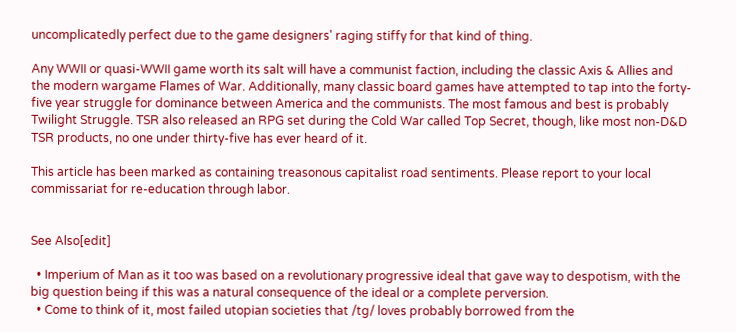uncomplicatedly perfect due to the game designers' raging stiffy for that kind of thing.

Any WWII or quasi-WWII game worth its salt will have a communist faction, including the classic Axis & Allies and the modern wargame Flames of War. Additionally, many classic board games have attempted to tap into the forty-five year struggle for dominance between America and the communists. The most famous and best is probably Twilight Struggle. TSR also released an RPG set during the Cold War called Top Secret, though, like most non-D&D TSR products, no one under thirty-five has ever heard of it.

This article has been marked as containing treasonous capitalist road sentiments. Please report to your local commissariat for re-education through labor.


See Also[edit]

  • Imperium of Man as it too was based on a revolutionary progressive ideal that gave way to despotism, with the big question being if this was a natural consequence of the ideal or a complete perversion.
  • Come to think of it, most failed utopian societies that /tg/ loves probably borrowed from the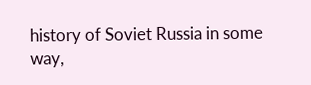history of Soviet Russia in some way,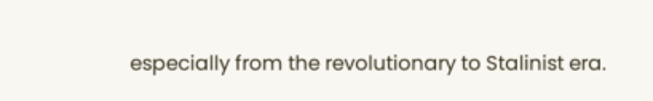especially from the revolutionary to Stalinist era.